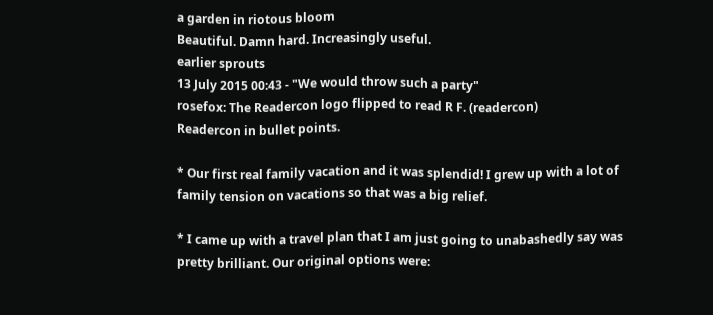a garden in riotous bloom
Beautiful. Damn hard. Increasingly useful.
earlier sprouts
13 July 2015 00:43 - "We would throw such a party"
rosefox: The Readercon logo flipped to read R F. (readercon)
Readercon in bullet points.

* Our first real family vacation and it was splendid! I grew up with a lot of family tension on vacations so that was a big relief.

* I came up with a travel plan that I am just going to unabashedly say was pretty brilliant. Our original options were: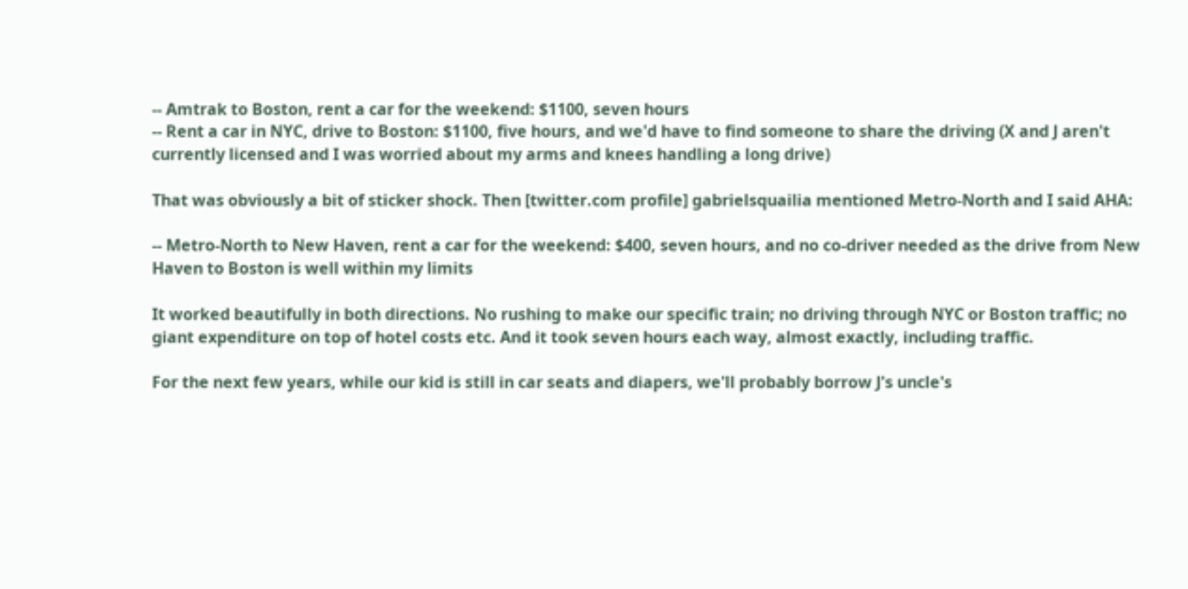-- Amtrak to Boston, rent a car for the weekend: $1100, seven hours
-- Rent a car in NYC, drive to Boston: $1100, five hours, and we'd have to find someone to share the driving (X and J aren't currently licensed and I was worried about my arms and knees handling a long drive)

That was obviously a bit of sticker shock. Then [twitter.com profile] gabrielsquailia mentioned Metro-North and I said AHA:

-- Metro-North to New Haven, rent a car for the weekend: $400, seven hours, and no co-driver needed as the drive from New Haven to Boston is well within my limits

It worked beautifully in both directions. No rushing to make our specific train; no driving through NYC or Boston traffic; no giant expenditure on top of hotel costs etc. And it took seven hours each way, almost exactly, including traffic.

For the next few years, while our kid is still in car seats and diapers, we'll probably borrow J's uncle's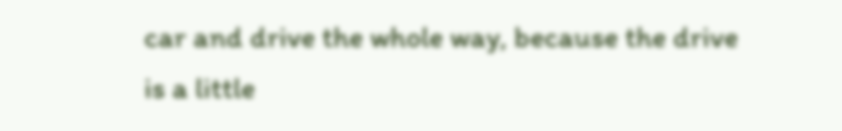car and drive the whole way, because the drive is a little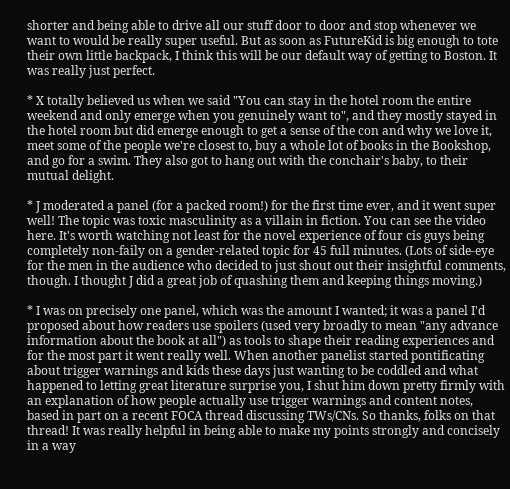shorter and being able to drive all our stuff door to door and stop whenever we want to would be really super useful. But as soon as FutureKid is big enough to tote their own little backpack, I think this will be our default way of getting to Boston. It was really just perfect.

* X totally believed us when we said "You can stay in the hotel room the entire weekend and only emerge when you genuinely want to", and they mostly stayed in the hotel room but did emerge enough to get a sense of the con and why we love it, meet some of the people we're closest to, buy a whole lot of books in the Bookshop, and go for a swim. They also got to hang out with the conchair's baby, to their mutual delight.

* J moderated a panel (for a packed room!) for the first time ever, and it went super well! The topic was toxic masculinity as a villain in fiction. You can see the video here. It's worth watching not least for the novel experience of four cis guys being completely non-faily on a gender-related topic for 45 full minutes. (Lots of side-eye for the men in the audience who decided to just shout out their insightful comments, though. I thought J did a great job of quashing them and keeping things moving.)

* I was on precisely one panel, which was the amount I wanted; it was a panel I'd proposed about how readers use spoilers (used very broadly to mean "any advance information about the book at all") as tools to shape their reading experiences and for the most part it went really well. When another panelist started pontificating about trigger warnings and kids these days just wanting to be coddled and what happened to letting great literature surprise you, I shut him down pretty firmly with an explanation of how people actually use trigger warnings and content notes, based in part on a recent FOCA thread discussing TWs/CNs. So thanks, folks on that thread! It was really helpful in being able to make my points strongly and concisely in a way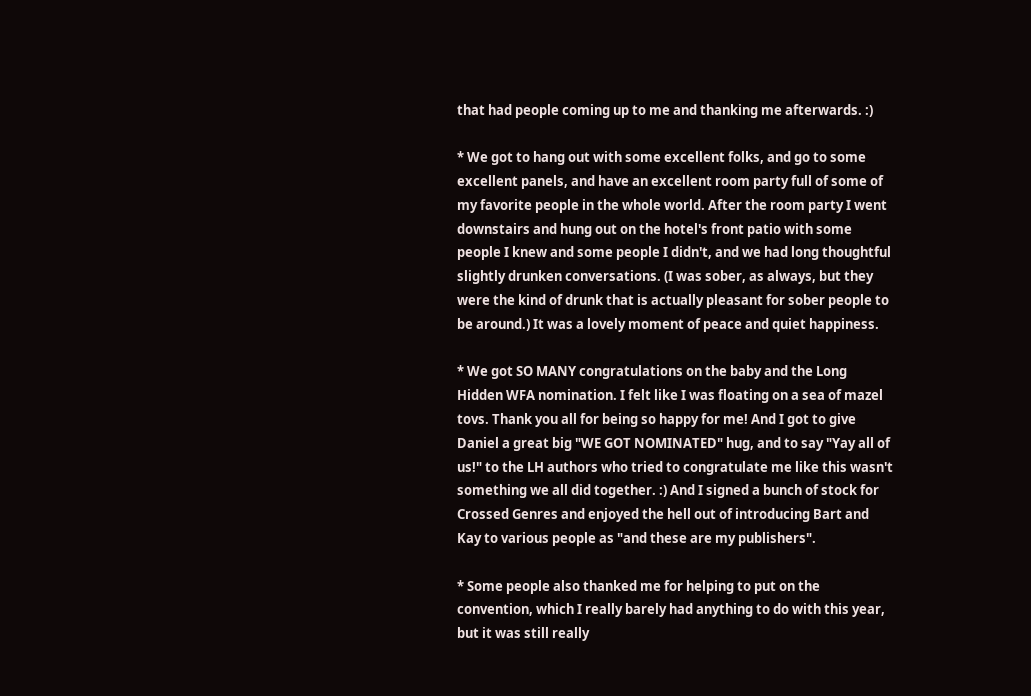that had people coming up to me and thanking me afterwards. :)

* We got to hang out with some excellent folks, and go to some excellent panels, and have an excellent room party full of some of my favorite people in the whole world. After the room party I went downstairs and hung out on the hotel's front patio with some people I knew and some people I didn't, and we had long thoughtful slightly drunken conversations. (I was sober, as always, but they were the kind of drunk that is actually pleasant for sober people to be around.) It was a lovely moment of peace and quiet happiness.

* We got SO MANY congratulations on the baby and the Long Hidden WFA nomination. I felt like I was floating on a sea of mazel tovs. Thank you all for being so happy for me! And I got to give Daniel a great big "WE GOT NOMINATED" hug, and to say "Yay all of us!" to the LH authors who tried to congratulate me like this wasn't something we all did together. :) And I signed a bunch of stock for Crossed Genres and enjoyed the hell out of introducing Bart and Kay to various people as "and these are my publishers".

* Some people also thanked me for helping to put on the convention, which I really barely had anything to do with this year, but it was still really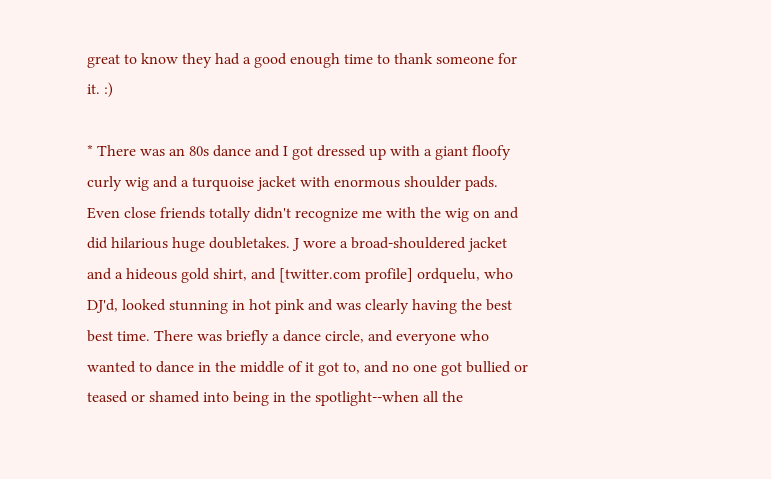great to know they had a good enough time to thank someone for it. :)

* There was an 80s dance and I got dressed up with a giant floofy curly wig and a turquoise jacket with enormous shoulder pads. Even close friends totally didn't recognize me with the wig on and did hilarious huge doubletakes. J wore a broad-shouldered jacket and a hideous gold shirt, and [twitter.com profile] ordquelu, who DJ'd, looked stunning in hot pink and was clearly having the best best time. There was briefly a dance circle, and everyone who wanted to dance in the middle of it got to, and no one got bullied or teased or shamed into being in the spotlight--when all the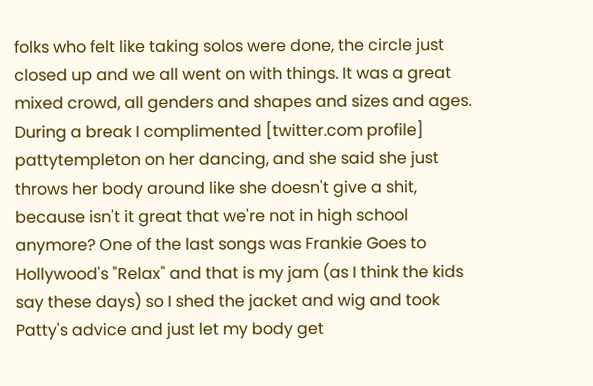folks who felt like taking solos were done, the circle just closed up and we all went on with things. It was a great mixed crowd, all genders and shapes and sizes and ages. During a break I complimented [twitter.com profile] pattytempleton on her dancing, and she said she just throws her body around like she doesn't give a shit, because isn't it great that we're not in high school anymore? One of the last songs was Frankie Goes to Hollywood's "Relax" and that is my jam (as I think the kids say these days) so I shed the jacket and wig and took Patty's advice and just let my body get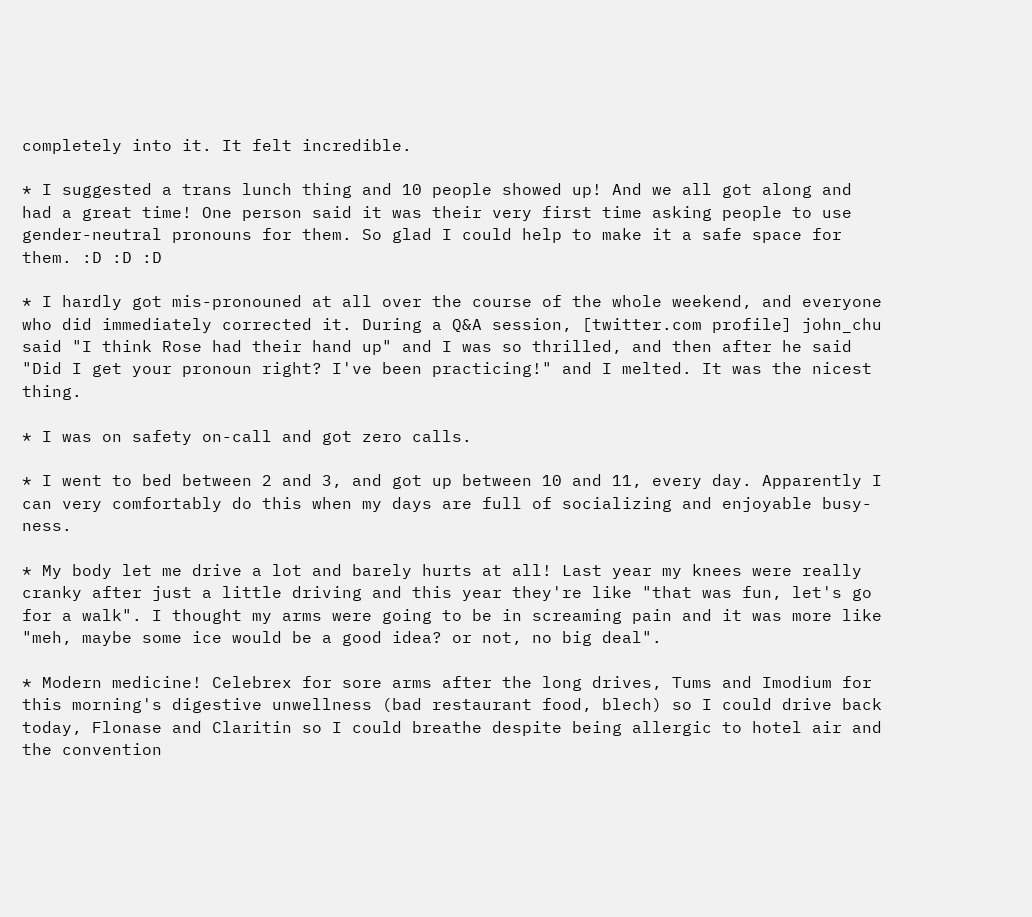completely into it. It felt incredible.

* I suggested a trans lunch thing and 10 people showed up! And we all got along and had a great time! One person said it was their very first time asking people to use gender-neutral pronouns for them. So glad I could help to make it a safe space for them. :D :D :D

* I hardly got mis-pronouned at all over the course of the whole weekend, and everyone who did immediately corrected it. During a Q&A session, [twitter.com profile] john_chu said "I think Rose had their hand up" and I was so thrilled, and then after he said "Did I get your pronoun right? I've been practicing!" and I melted. It was the nicest thing.

* I was on safety on-call and got zero calls.

* I went to bed between 2 and 3, and got up between 10 and 11, every day. Apparently I can very comfortably do this when my days are full of socializing and enjoyable busy-ness.

* My body let me drive a lot and barely hurts at all! Last year my knees were really cranky after just a little driving and this year they're like "that was fun, let's go for a walk". I thought my arms were going to be in screaming pain and it was more like "meh, maybe some ice would be a good idea? or not, no big deal".

* Modern medicine! Celebrex for sore arms after the long drives, Tums and Imodium for this morning's digestive unwellness (bad restaurant food, blech) so I could drive back today, Flonase and Claritin so I could breathe despite being allergic to hotel air and the convention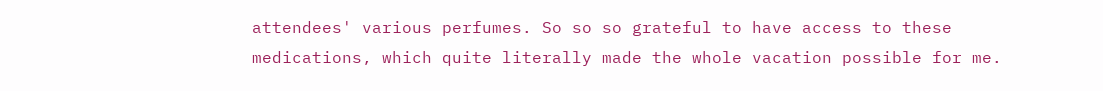attendees' various perfumes. So so so grateful to have access to these medications, which quite literally made the whole vacation possible for me.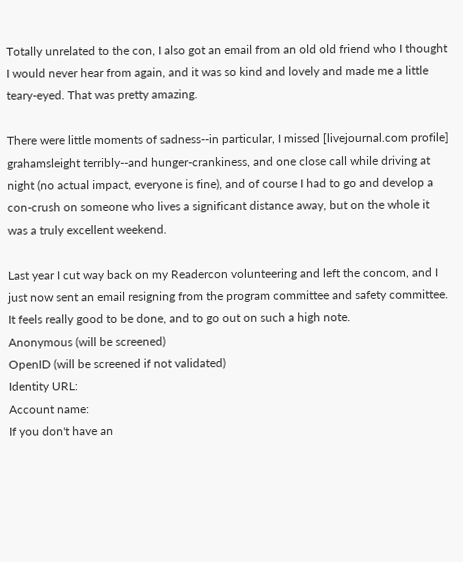Totally unrelated to the con, I also got an email from an old old friend who I thought I would never hear from again, and it was so kind and lovely and made me a little teary-eyed. That was pretty amazing.

There were little moments of sadness--in particular, I missed [livejournal.com profile] grahamsleight terribly--and hunger-crankiness, and one close call while driving at night (no actual impact, everyone is fine), and of course I had to go and develop a con-crush on someone who lives a significant distance away, but on the whole it was a truly excellent weekend.

Last year I cut way back on my Readercon volunteering and left the concom, and I just now sent an email resigning from the program committee and safety committee. It feels really good to be done, and to go out on such a high note.
Anonymous (will be screened)
OpenID (will be screened if not validated)
Identity URL:
Account name:
If you don't have an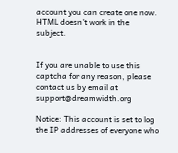account you can create one now.
HTML doesn't work in the subject.


If you are unable to use this captcha for any reason, please contact us by email at support@dreamwidth.org

Notice: This account is set to log the IP addresses of everyone who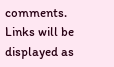comments.
Links will be displayed as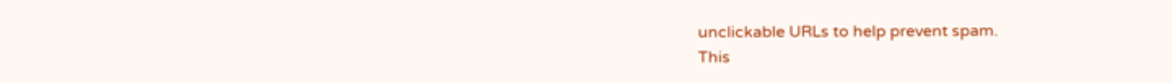unclickable URLs to help prevent spam.
This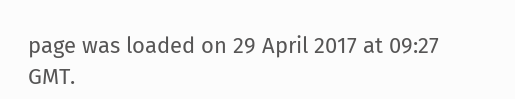page was loaded on 29 April 2017 at 09:27 GMT.